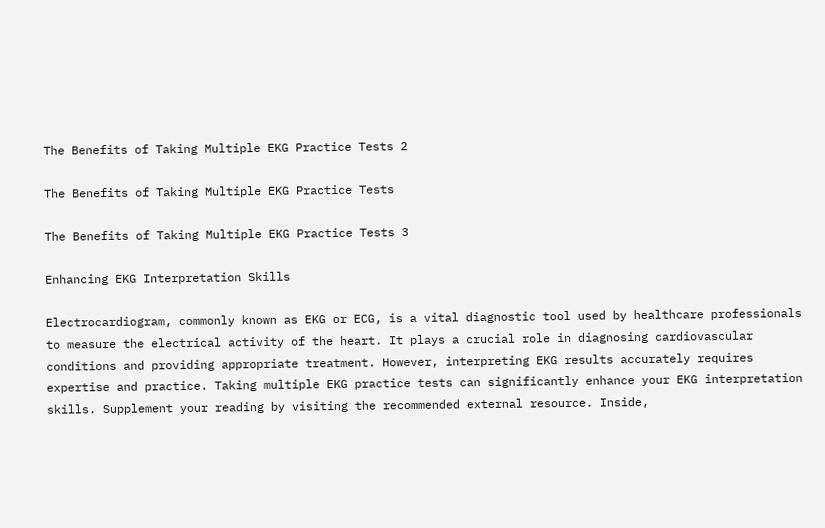The Benefits of Taking Multiple EKG Practice Tests 2

The Benefits of Taking Multiple EKG Practice Tests

The Benefits of Taking Multiple EKG Practice Tests 3

Enhancing EKG Interpretation Skills

Electrocardiogram, commonly known as EKG or ECG, is a vital diagnostic tool used by healthcare professionals to measure the electrical activity of the heart. It plays a crucial role in diagnosing cardiovascular conditions and providing appropriate treatment. However, interpreting EKG results accurately requires expertise and practice. Taking multiple EKG practice tests can significantly enhance your EKG interpretation skills. Supplement your reading by visiting the recommended external resource. Inside,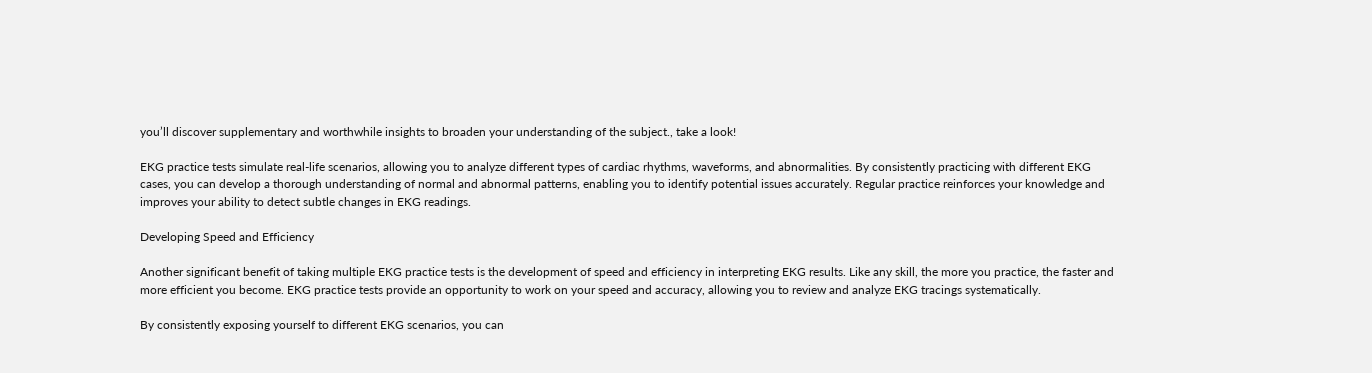you’ll discover supplementary and worthwhile insights to broaden your understanding of the subject., take a look!

EKG practice tests simulate real-life scenarios, allowing you to analyze different types of cardiac rhythms, waveforms, and abnormalities. By consistently practicing with different EKG cases, you can develop a thorough understanding of normal and abnormal patterns, enabling you to identify potential issues accurately. Regular practice reinforces your knowledge and improves your ability to detect subtle changes in EKG readings.

Developing Speed and Efficiency

Another significant benefit of taking multiple EKG practice tests is the development of speed and efficiency in interpreting EKG results. Like any skill, the more you practice, the faster and more efficient you become. EKG practice tests provide an opportunity to work on your speed and accuracy, allowing you to review and analyze EKG tracings systematically.

By consistently exposing yourself to different EKG scenarios, you can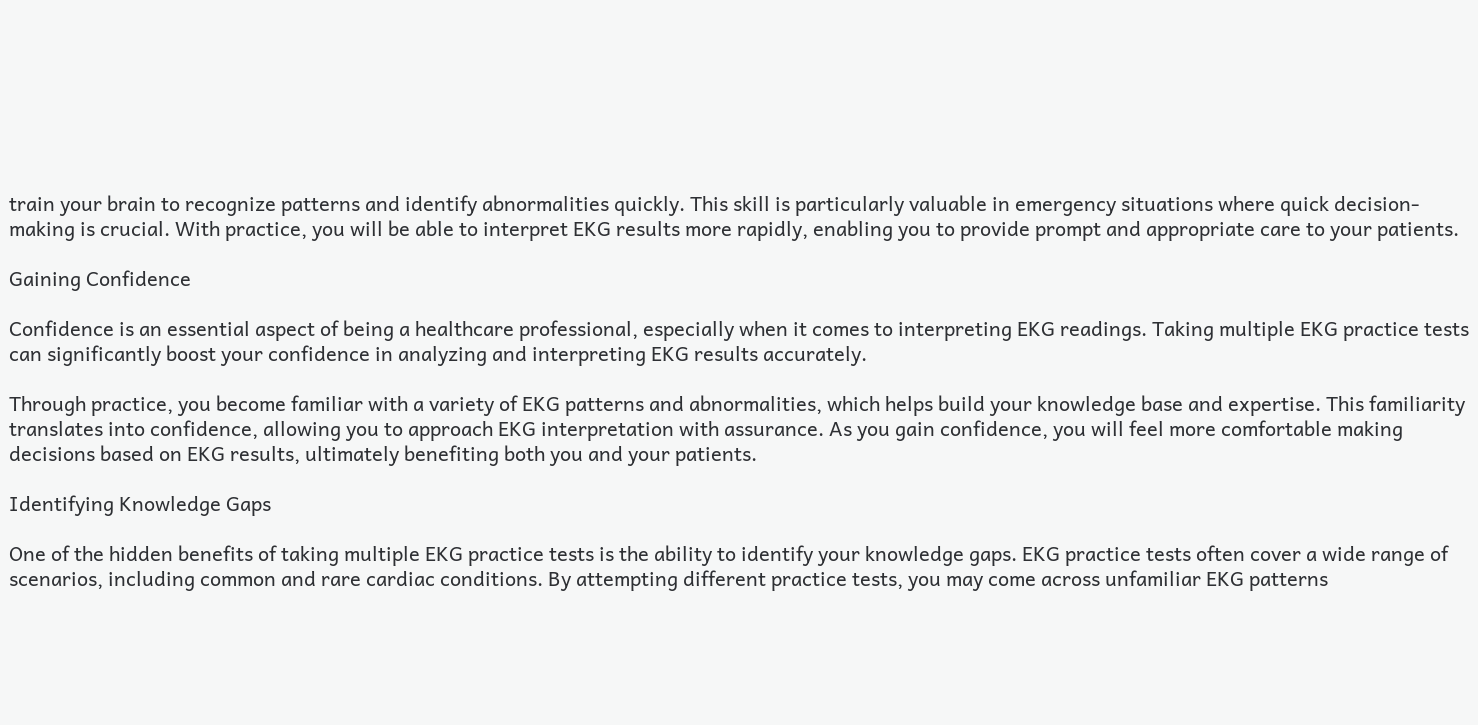train your brain to recognize patterns and identify abnormalities quickly. This skill is particularly valuable in emergency situations where quick decision-making is crucial. With practice, you will be able to interpret EKG results more rapidly, enabling you to provide prompt and appropriate care to your patients.

Gaining Confidence

Confidence is an essential aspect of being a healthcare professional, especially when it comes to interpreting EKG readings. Taking multiple EKG practice tests can significantly boost your confidence in analyzing and interpreting EKG results accurately.

Through practice, you become familiar with a variety of EKG patterns and abnormalities, which helps build your knowledge base and expertise. This familiarity translates into confidence, allowing you to approach EKG interpretation with assurance. As you gain confidence, you will feel more comfortable making decisions based on EKG results, ultimately benefiting both you and your patients.

Identifying Knowledge Gaps

One of the hidden benefits of taking multiple EKG practice tests is the ability to identify your knowledge gaps. EKG practice tests often cover a wide range of scenarios, including common and rare cardiac conditions. By attempting different practice tests, you may come across unfamiliar EKG patterns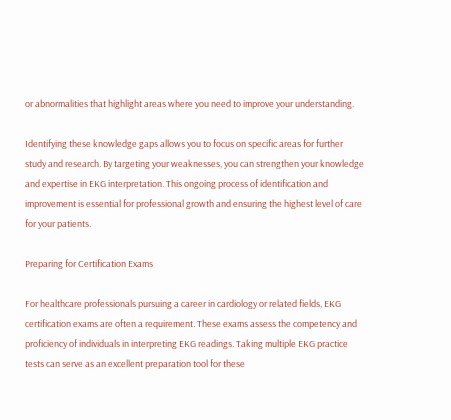or abnormalities that highlight areas where you need to improve your understanding.

Identifying these knowledge gaps allows you to focus on specific areas for further study and research. By targeting your weaknesses, you can strengthen your knowledge and expertise in EKG interpretation. This ongoing process of identification and improvement is essential for professional growth and ensuring the highest level of care for your patients.

Preparing for Certification Exams

For healthcare professionals pursuing a career in cardiology or related fields, EKG certification exams are often a requirement. These exams assess the competency and proficiency of individuals in interpreting EKG readings. Taking multiple EKG practice tests can serve as an excellent preparation tool for these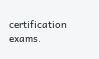certification exams.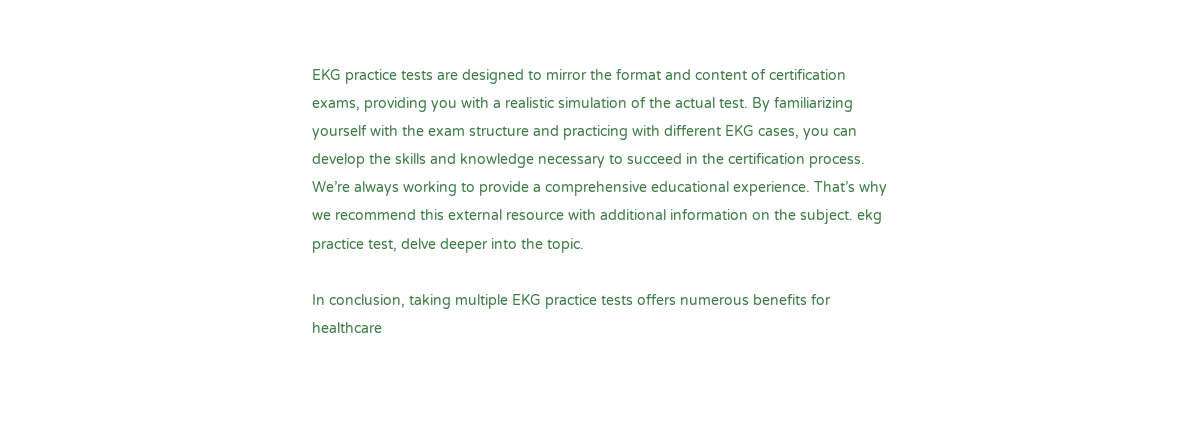EKG practice tests are designed to mirror the format and content of certification exams, providing you with a realistic simulation of the actual test. By familiarizing yourself with the exam structure and practicing with different EKG cases, you can develop the skills and knowledge necessary to succeed in the certification process. We’re always working to provide a comprehensive educational experience. That’s why we recommend this external resource with additional information on the subject. ekg practice test, delve deeper into the topic.

In conclusion, taking multiple EKG practice tests offers numerous benefits for healthcare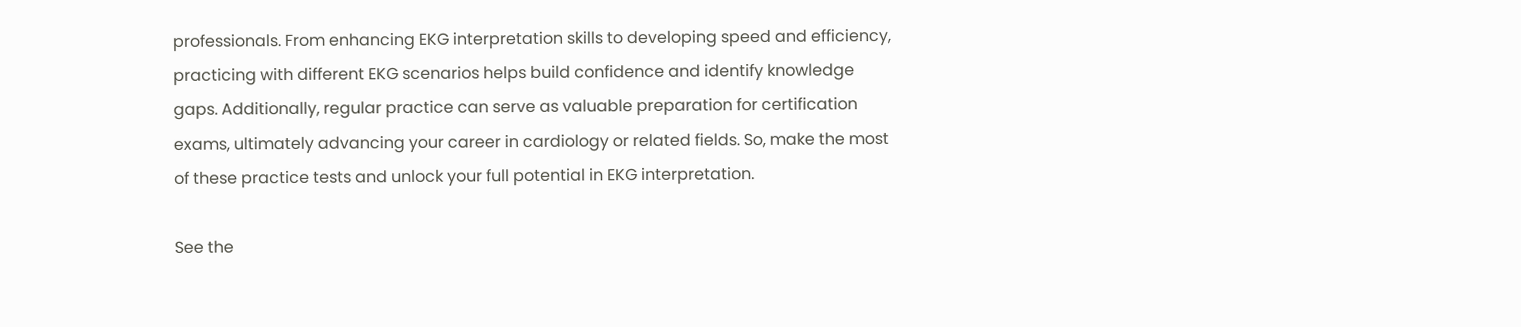professionals. From enhancing EKG interpretation skills to developing speed and efficiency, practicing with different EKG scenarios helps build confidence and identify knowledge gaps. Additionally, regular practice can serve as valuable preparation for certification exams, ultimately advancing your career in cardiology or related fields. So, make the most of these practice tests and unlock your full potential in EKG interpretation.

See the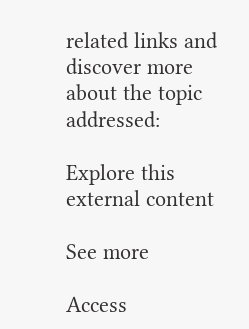related links and discover more about the topic addressed:

Explore this external content

See more

Access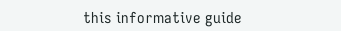this informative guide